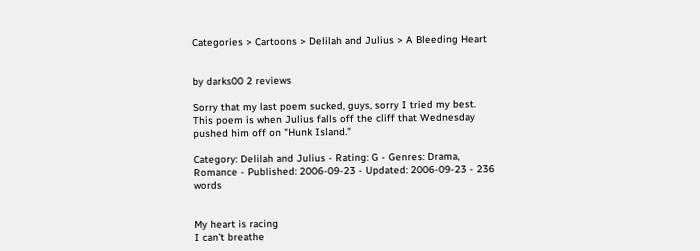Categories > Cartoons > Delilah and Julius > A Bleeding Heart


by darks00 2 reviews

Sorry that my last poem sucked, guys, sorry I tried my best. This poem is when Julius falls off the cliff that Wednesday pushed him off on "Hunk Island."

Category: Delilah and Julius - Rating: G - Genres: Drama, Romance - Published: 2006-09-23 - Updated: 2006-09-23 - 236 words


My heart is racing
I can't breathe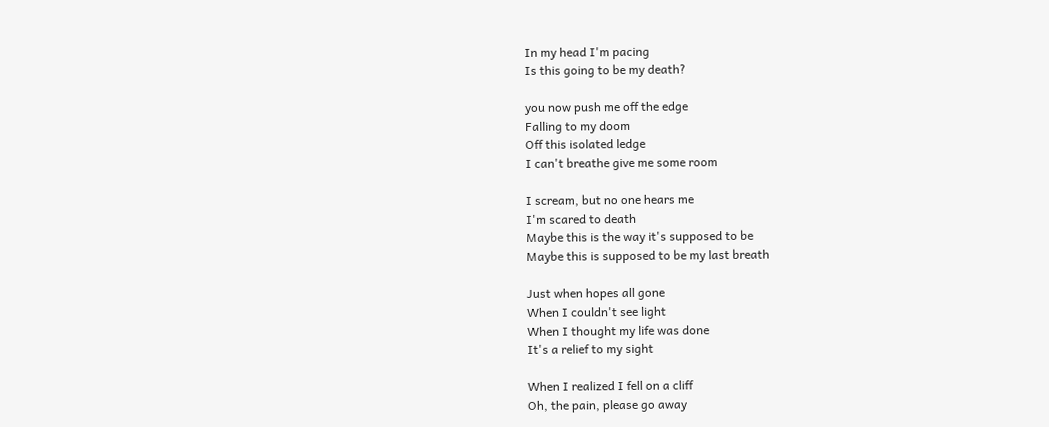In my head I'm pacing
Is this going to be my death?

you now push me off the edge
Falling to my doom
Off this isolated ledge
I can't breathe give me some room

I scream, but no one hears me
I'm scared to death
Maybe this is the way it's supposed to be
Maybe this is supposed to be my last breath

Just when hopes all gone
When I couldn't see light
When I thought my life was done
It's a relief to my sight

When I realized I fell on a cliff
Oh, the pain, please go away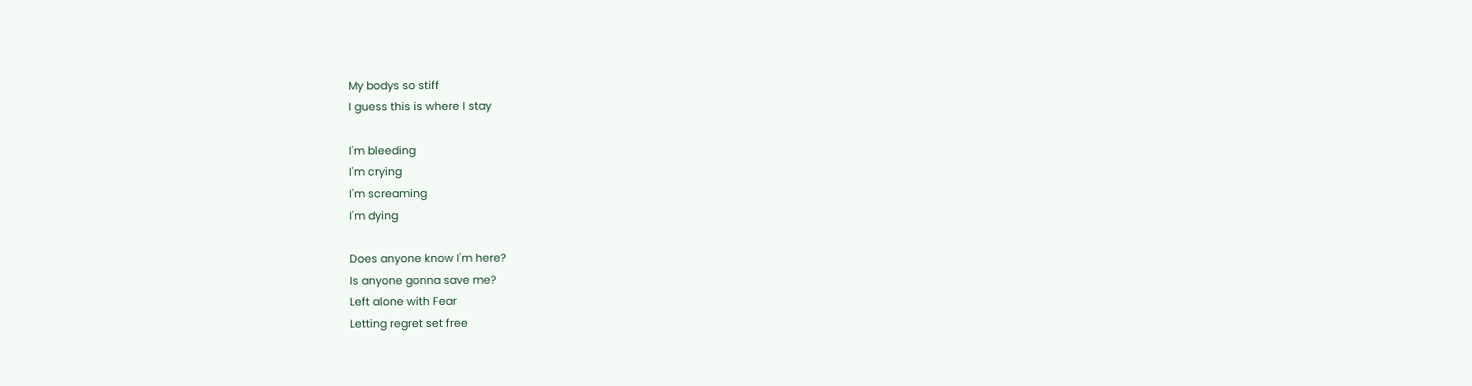My bodys so stiff
I guess this is where I stay

I'm bleeding
I'm crying
I'm screaming
I'm dying

Does anyone know I'm here?
Is anyone gonna save me?
Left alone with Fear
Letting regret set free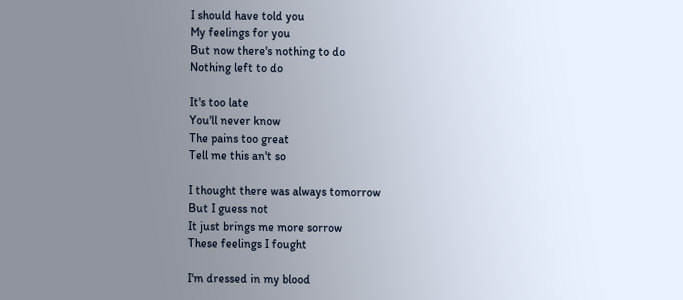I should have told you
My feelings for you
But now there's nothing to do
Nothing left to do

It's too late
You'll never know
The pains too great
Tell me this an't so

I thought there was always tomorrow
But I guess not
It just brings me more sorrow
These feelings I fought

I'm dressed in my blood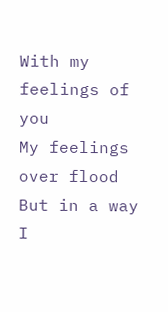With my feelings of you
My feelings over flood
But in a way I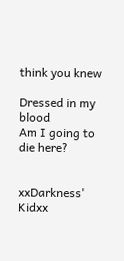think you knew

Dressed in my blood
Am I going to die here?


xxDarkness' Kidxx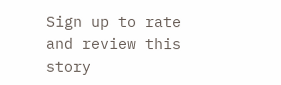Sign up to rate and review this story